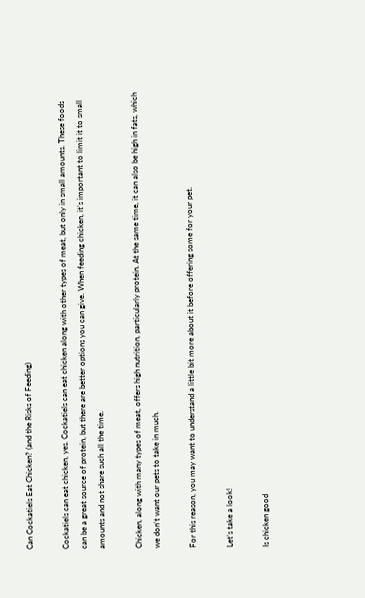Can Cockatiels Eat Chicken? (and the Risks of Feeding)

Cockatiels can eat chicken, yes. Cockatiels can eat chicken along with other types of meat, but only in small amounts. These foods can be a great source of protein, but there are better options you can give. When feeding chicken, it’s important to limit it to small amounts and not share such all the time.

Chicken, along with many types of meat, offers high nutrition, particularly protein. At the same time, it can also be high in fats, which we don’t want our pets to take in much.

For this reason, you may want to understand a little bit more about it before offering some for your pet.

Let’s take a look!

Is chicken good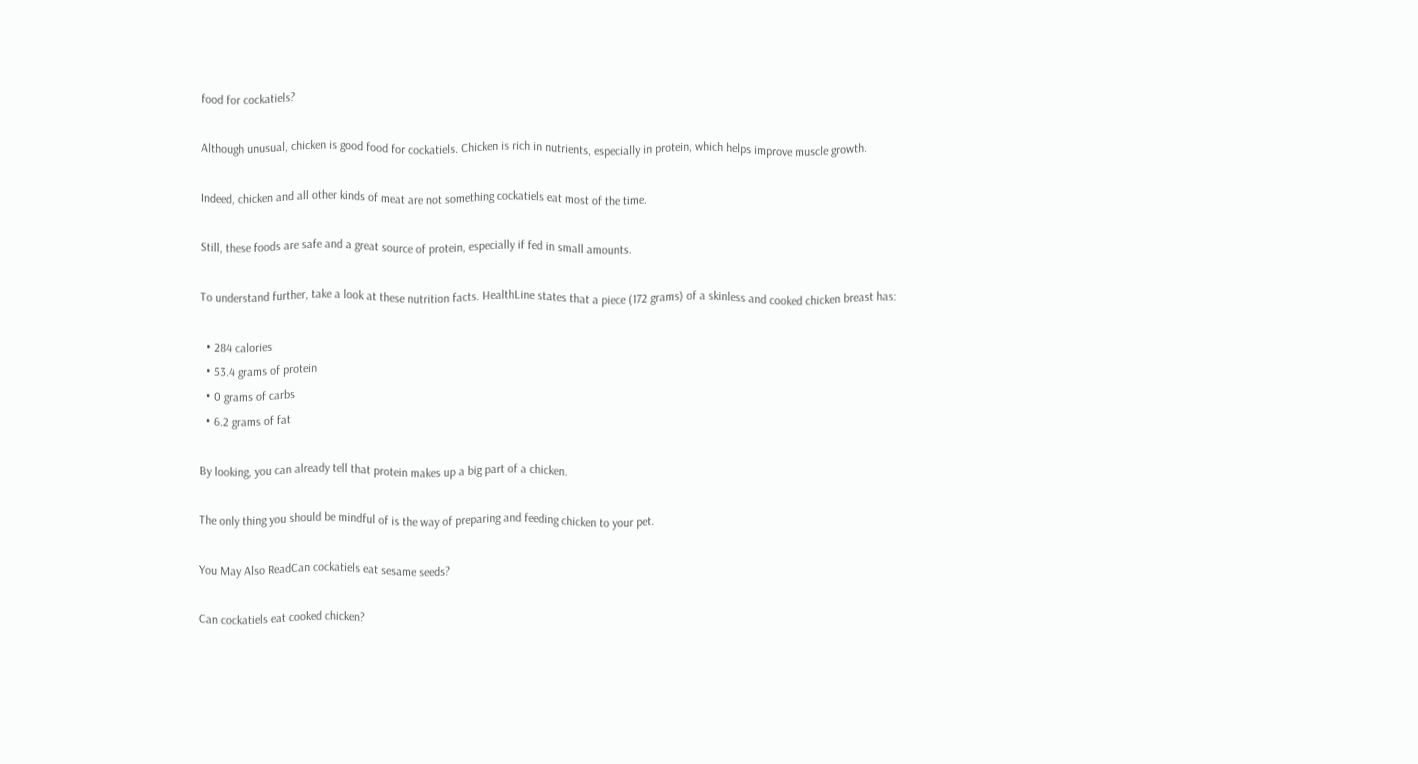food for cockatiels?

Although unusual, chicken is good food for cockatiels. Chicken is rich in nutrients, especially in protein, which helps improve muscle growth.

Indeed, chicken and all other kinds of meat are not something cockatiels eat most of the time.

Still, these foods are safe and a great source of protein, especially if fed in small amounts.

To understand further, take a look at these nutrition facts. HealthLine states that a piece (172 grams) of a skinless and cooked chicken breast has:

  • 284 calories
  • 53.4 grams of protein
  • 0 grams of carbs
  • 6.2 grams of fat

By looking, you can already tell that protein makes up a big part of a chicken.

The only thing you should be mindful of is the way of preparing and feeding chicken to your pet.

You May Also ReadCan cockatiels eat sesame seeds?

Can cockatiels eat cooked chicken?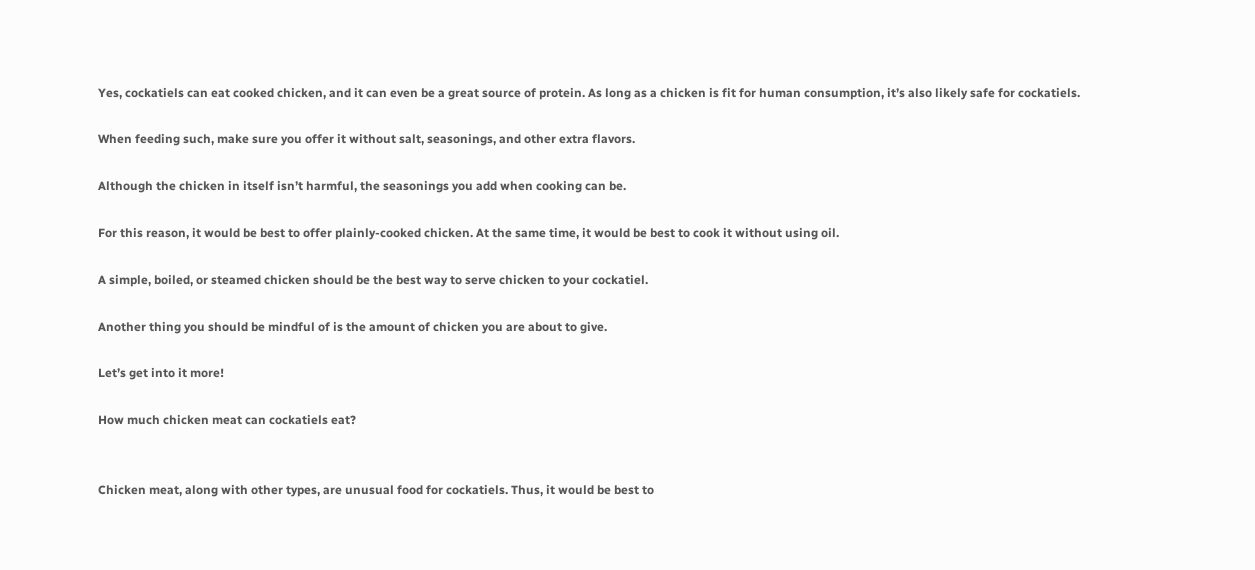Yes, cockatiels can eat cooked chicken, and it can even be a great source of protein. As long as a chicken is fit for human consumption, it’s also likely safe for cockatiels.

When feeding such, make sure you offer it without salt, seasonings, and other extra flavors.

Although the chicken in itself isn’t harmful, the seasonings you add when cooking can be.

For this reason, it would be best to offer plainly-cooked chicken. At the same time, it would be best to cook it without using oil.

A simple, boiled, or steamed chicken should be the best way to serve chicken to your cockatiel.

Another thing you should be mindful of is the amount of chicken you are about to give.

Let’s get into it more!

How much chicken meat can cockatiels eat?


Chicken meat, along with other types, are unusual food for cockatiels. Thus, it would be best to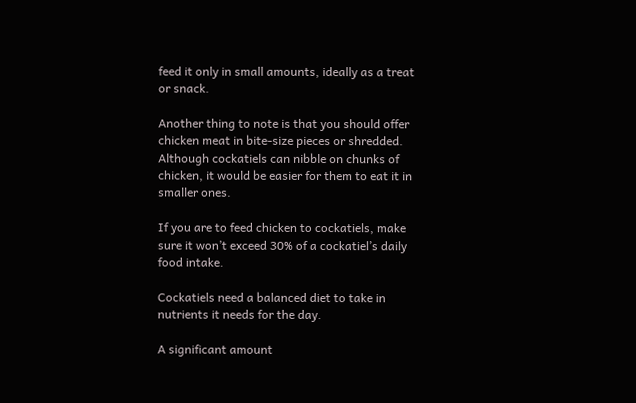feed it only in small amounts, ideally as a treat or snack.

Another thing to note is that you should offer chicken meat in bite-size pieces or shredded. Although cockatiels can nibble on chunks of chicken, it would be easier for them to eat it in smaller ones.

If you are to feed chicken to cockatiels, make sure it won’t exceed 30% of a cockatiel’s daily food intake.

Cockatiels need a balanced diet to take in nutrients it needs for the day.

A significant amount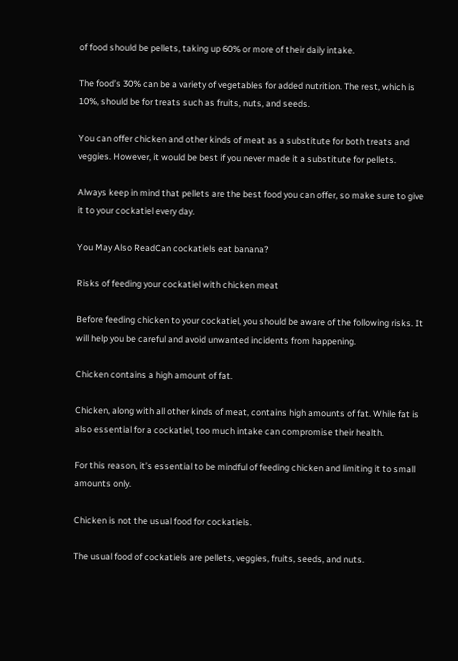of food should be pellets, taking up 60% or more of their daily intake.

The food’s 30% can be a variety of vegetables for added nutrition. The rest, which is 10%, should be for treats such as fruits, nuts, and seeds.

You can offer chicken and other kinds of meat as a substitute for both treats and veggies. However, it would be best if you never made it a substitute for pellets.

Always keep in mind that pellets are the best food you can offer, so make sure to give it to your cockatiel every day.

You May Also ReadCan cockatiels eat banana?

Risks of feeding your cockatiel with chicken meat

Before feeding chicken to your cockatiel, you should be aware of the following risks. It will help you be careful and avoid unwanted incidents from happening.

Chicken contains a high amount of fat.

Chicken, along with all other kinds of meat, contains high amounts of fat. While fat is also essential for a cockatiel, too much intake can compromise their health.

For this reason, it’s essential to be mindful of feeding chicken and limiting it to small amounts only.

Chicken is not the usual food for cockatiels.

The usual food of cockatiels are pellets, veggies, fruits, seeds, and nuts.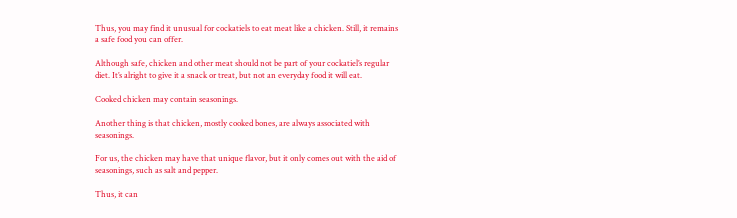Thus, you may find it unusual for cockatiels to eat meat like a chicken. Still, it remains a safe food you can offer.

Although safe, chicken and other meat should not be part of your cockatiel’s regular diet. It’s alright to give it a snack or treat, but not an everyday food it will eat.

Cooked chicken may contain seasonings.

Another thing is that chicken, mostly cooked bones, are always associated with seasonings.

For us, the chicken may have that unique flavor, but it only comes out with the aid of seasonings, such as salt and pepper.

Thus, it can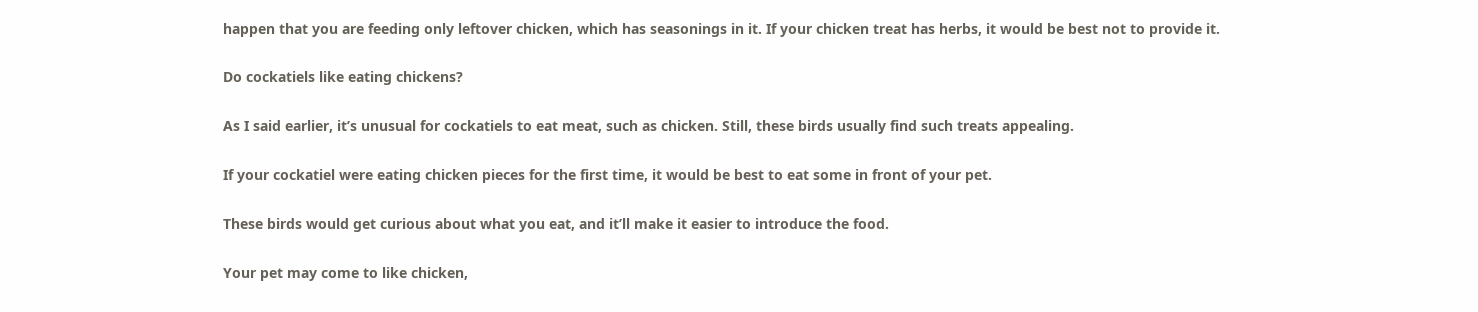happen that you are feeding only leftover chicken, which has seasonings in it. If your chicken treat has herbs, it would be best not to provide it.

Do cockatiels like eating chickens?

As I said earlier, it’s unusual for cockatiels to eat meat, such as chicken. Still, these birds usually find such treats appealing.

If your cockatiel were eating chicken pieces for the first time, it would be best to eat some in front of your pet.

These birds would get curious about what you eat, and it’ll make it easier to introduce the food.

Your pet may come to like chicken,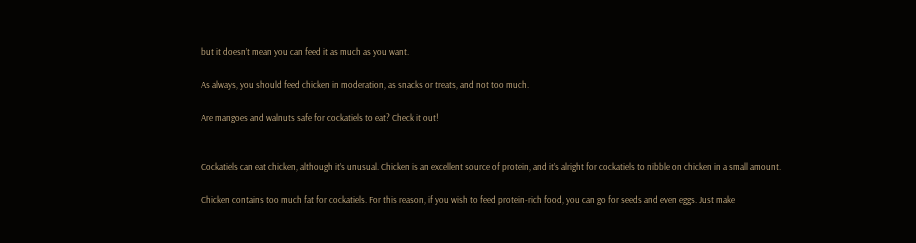but it doesn’t mean you can feed it as much as you want.

As always, you should feed chicken in moderation, as snacks or treats, and not too much.

Are mangoes and walnuts safe for cockatiels to eat? Check it out!


Cockatiels can eat chicken, although it’s unusual. Chicken is an excellent source of protein, and it’s alright for cockatiels to nibble on chicken in a small amount.

Chicken contains too much fat for cockatiels. For this reason, if you wish to feed protein-rich food, you can go for seeds and even eggs. Just make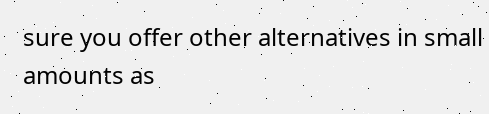sure you offer other alternatives in small amounts as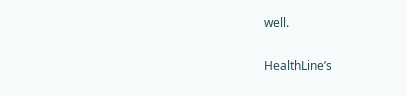well.


HealthLine’s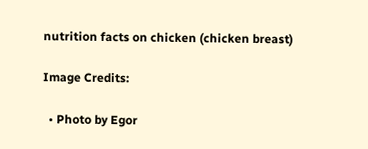nutrition facts on chicken (chicken breast)

Image Credits:

  • Photo by Egor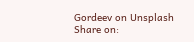Gordeev on Unsplash
Share on: